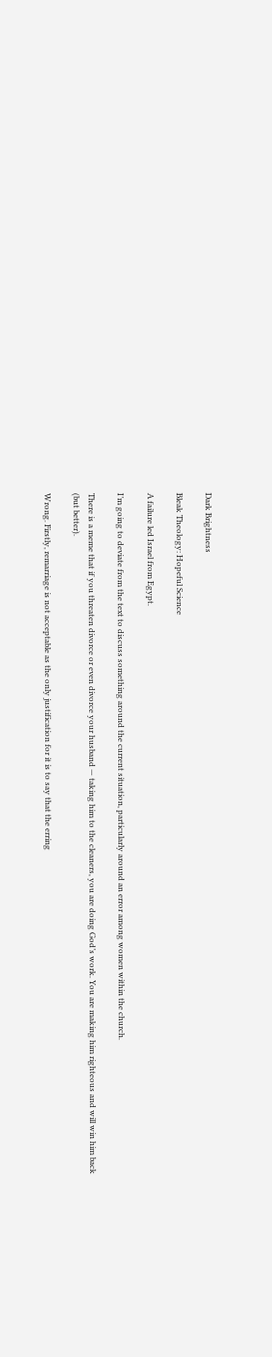Dark Brightness

Bleak Theology: Hopeful Science

A failure led Israel from Egypt.

I’m going to deviate from the text to discuss something around the current situation, particularly around an error among women within the church.

There is a meme that if you threaten divorce or even divorce your husband — taking him to the cleaners, you are doing God’s work. You are making him righteous and will win him back (but better).

Wrong. Firstly, remarriage is not acceptable as the only justification for it is to say that the erring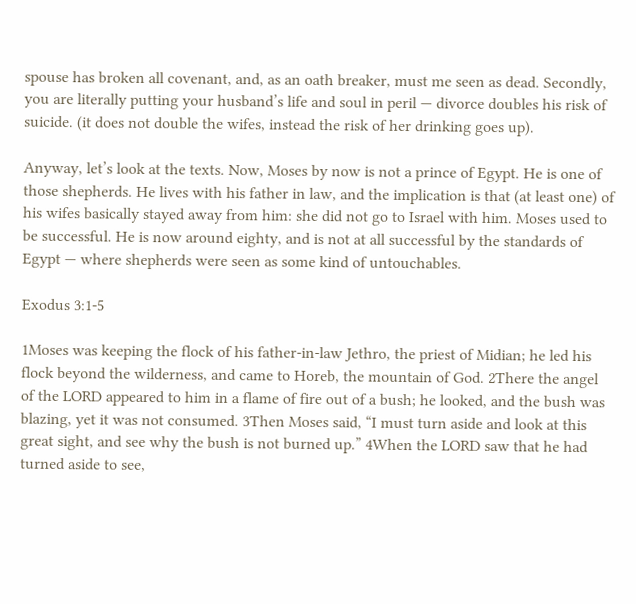spouse has broken all covenant, and, as an oath breaker, must me seen as dead. Secondly, you are literally putting your husband’s life and soul in peril — divorce doubles his risk of suicide. (it does not double the wifes, instead the risk of her drinking goes up).

Anyway, let’s look at the texts. Now, Moses by now is not a prince of Egypt. He is one of those shepherds. He lives with his father in law, and the implication is that (at least one) of his wifes basically stayed away from him: she did not go to Israel with him. Moses used to be successful. He is now around eighty, and is not at all successful by the standards of Egypt — where shepherds were seen as some kind of untouchables.

Exodus 3:1-5

1Moses was keeping the flock of his father-in-law Jethro, the priest of Midian; he led his flock beyond the wilderness, and came to Horeb, the mountain of God. 2There the angel of the LORD appeared to him in a flame of fire out of a bush; he looked, and the bush was blazing, yet it was not consumed. 3Then Moses said, “I must turn aside and look at this great sight, and see why the bush is not burned up.” 4When the LORD saw that he had turned aside to see,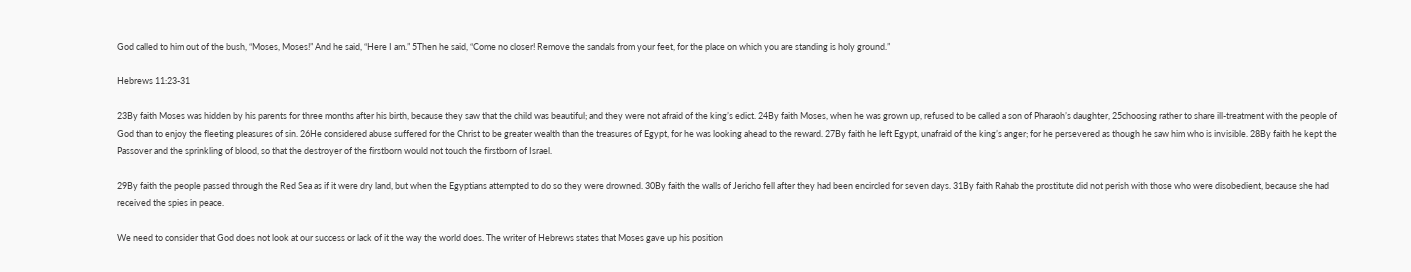God called to him out of the bush, “Moses, Moses!” And he said, “Here I am.” 5Then he said, “Come no closer! Remove the sandals from your feet, for the place on which you are standing is holy ground.”

Hebrews 11:23-31

23By faith Moses was hidden by his parents for three months after his birth, because they saw that the child was beautiful; and they were not afraid of the king’s edict. 24By faith Moses, when he was grown up, refused to be called a son of Pharaoh’s daughter, 25choosing rather to share ill-treatment with the people of God than to enjoy the fleeting pleasures of sin. 26He considered abuse suffered for the Christ to be greater wealth than the treasures of Egypt, for he was looking ahead to the reward. 27By faith he left Egypt, unafraid of the king’s anger; for he persevered as though he saw him who is invisible. 28By faith he kept the Passover and the sprinkling of blood, so that the destroyer of the firstborn would not touch the firstborn of Israel.

29By faith the people passed through the Red Sea as if it were dry land, but when the Egyptians attempted to do so they were drowned. 30By faith the walls of Jericho fell after they had been encircled for seven days. 31By faith Rahab the prostitute did not perish with those who were disobedient, because she had received the spies in peace.

We need to consider that God does not look at our success or lack of it the way the world does. The writer of Hebrews states that Moses gave up his position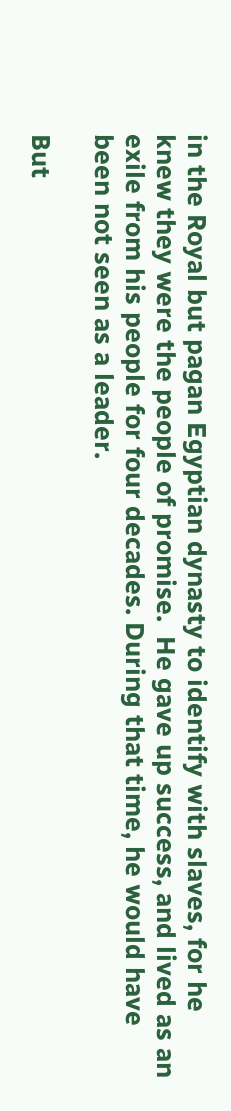in the Royal but pagan Egyptian dynasty to identify with slaves, for he knew they were the people of promise.  He gave up success, and lived as an exile from his people for four decades. During that time, he would have been not seen as a leader.

But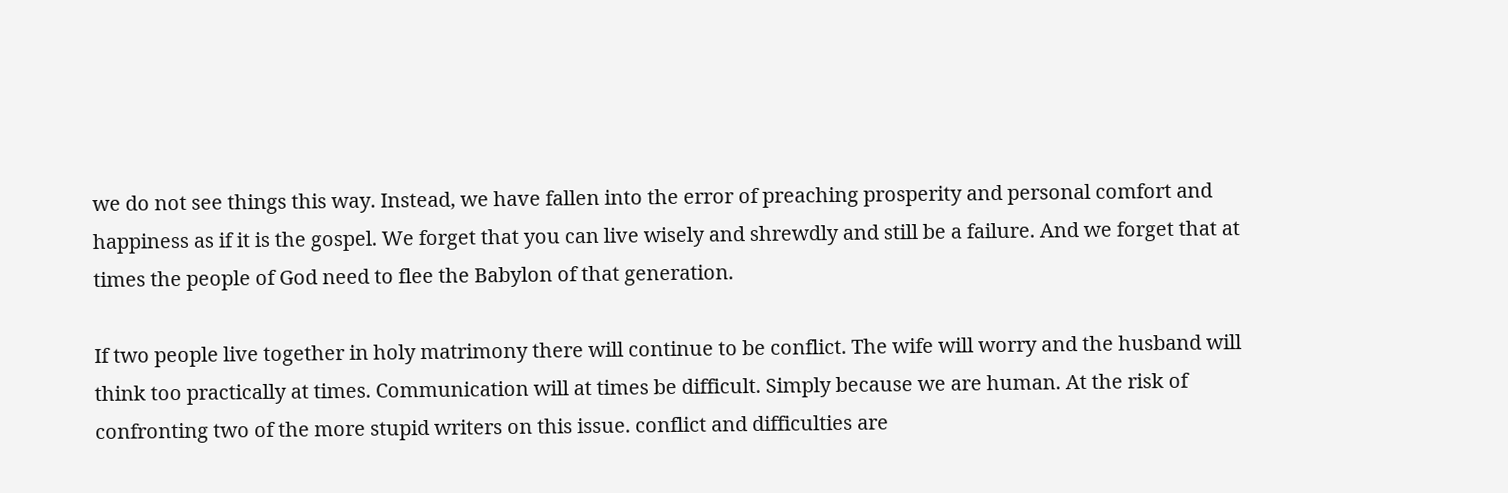we do not see things this way. Instead, we have fallen into the error of preaching prosperity and personal comfort and happiness as if it is the gospel. We forget that you can live wisely and shrewdly and still be a failure. And we forget that at times the people of God need to flee the Babylon of that generation.

If two people live together in holy matrimony there will continue to be conflict. The wife will worry and the husband will think too practically at times. Communication will at times be difficult. Simply because we are human. At the risk of confronting two of the more stupid writers on this issue. conflict and difficulties are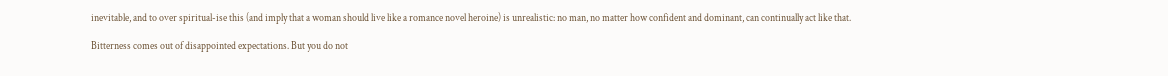inevitable, and to over spiritual-ise this (and imply that a woman should live like a romance novel heroine) is unrealistic: no man, no matter how confident and dominant, can continually act like that.

Bitterness comes out of disappointed expectations. But you do not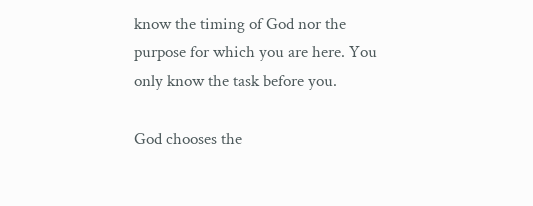know the timing of God nor the purpose for which you are here. You only know the task before you.

God chooses the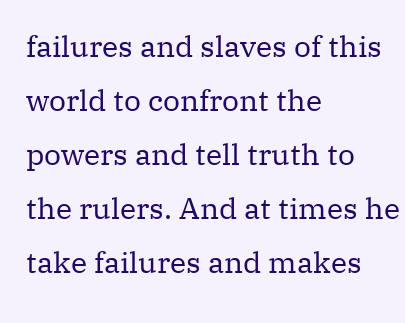failures and slaves of this world to confront the powers and tell truth to the rulers. And at times he take failures and makes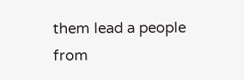them lead a people from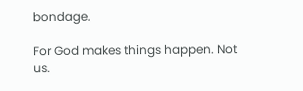bondage.

For God makes things happen. Not us.